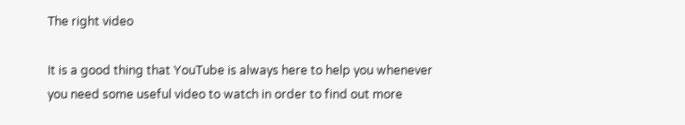The right video

It is a good thing that YouTube is always here to help you whenever you need some useful video to watch in order to find out more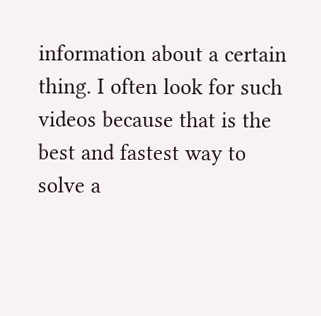information about a certain thing. I often look for such videos because that is the best and fastest way to solve a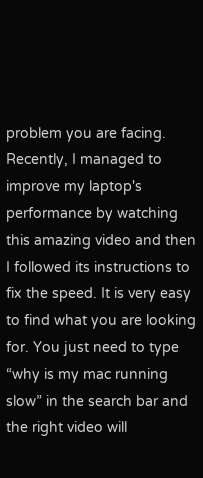problem you are facing. Recently, I managed to improve my laptop's performance by watching this amazing video and then I followed its instructions to fix the speed. It is very easy to find what you are looking for. You just need to type “why is my mac running slow” in the search bar and the right video will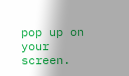pop up on your screen.